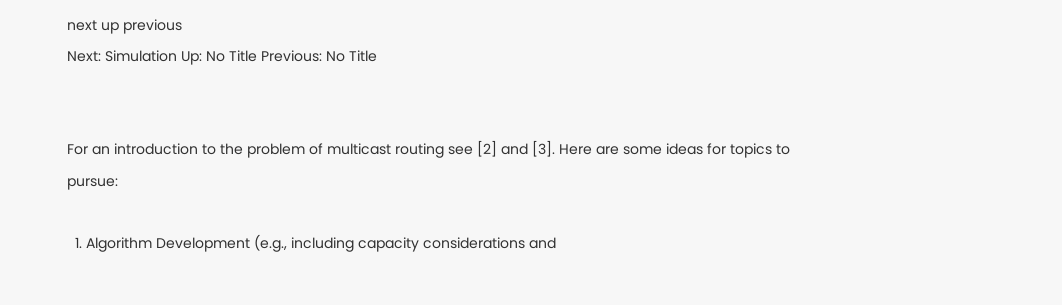next up previous
Next: Simulation Up: No Title Previous: No Title


For an introduction to the problem of multicast routing see [2] and [3]. Here are some ideas for topics to pursue:

  1. Algorithm Development (e.g., including capacity considerations and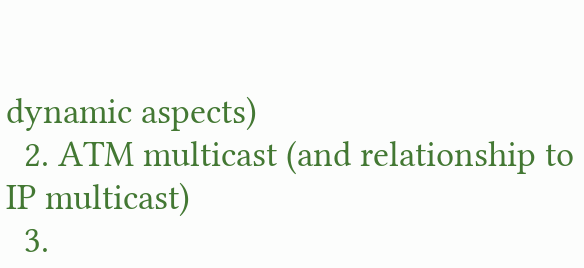dynamic aspects)
  2. ATM multicast (and relationship to IP multicast)
  3.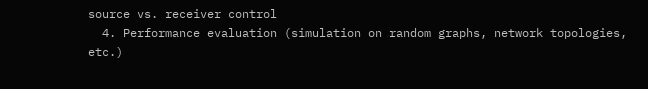source vs. receiver control
  4. Performance evaluation (simulation on random graphs, network topologies, etc.)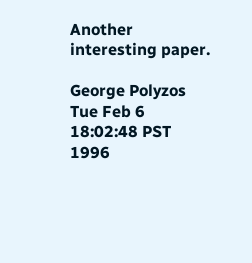Another interesting paper.

George Polyzos
Tue Feb 6 18:02:48 PST 1996